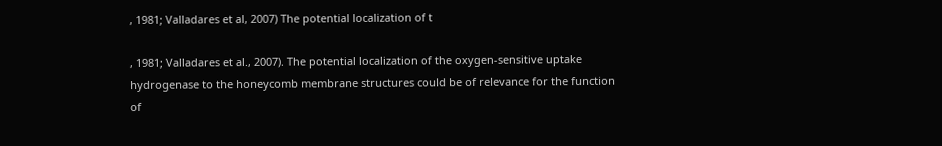, 1981; Valladares et al, 2007) The potential localization of t

, 1981; Valladares et al., 2007). The potential localization of the oxygen-sensitive uptake hydrogenase to the honeycomb membrane structures could be of relevance for the function of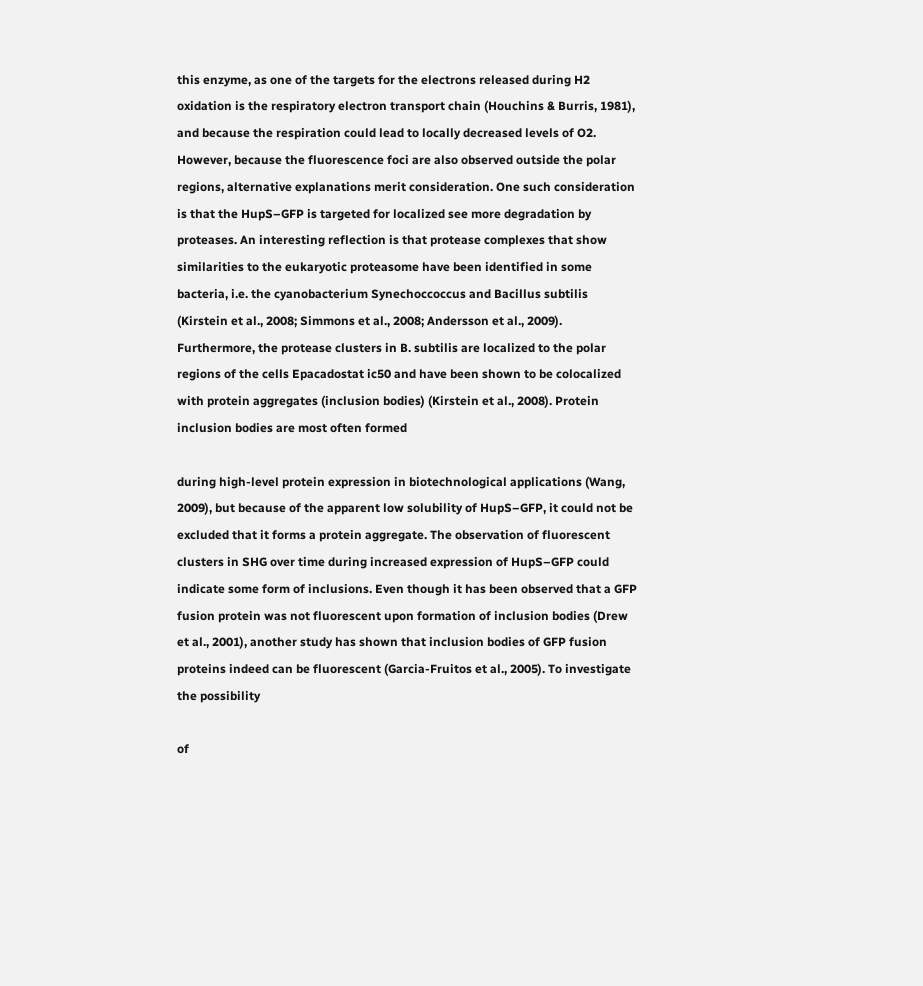this enzyme, as one of the targets for the electrons released during H2 oxidation is the respiratory electron transport chain (Houchins & Burris, 1981), and because the respiration could lead to locally decreased levels of O2. However, because the fluorescence foci are also observed outside the polar regions, alternative explanations merit consideration. One such consideration is that the HupS–GFP is targeted for localized see more degradation by proteases. An interesting reflection is that protease complexes that show similarities to the eukaryotic proteasome have been identified in some bacteria, i.e. the cyanobacterium Synechoccoccus and Bacillus subtilis (Kirstein et al., 2008; Simmons et al., 2008; Andersson et al., 2009). Furthermore, the protease clusters in B. subtilis are localized to the polar regions of the cells Epacadostat ic50 and have been shown to be colocalized with protein aggregates (inclusion bodies) (Kirstein et al., 2008). Protein inclusion bodies are most often formed

during high-level protein expression in biotechnological applications (Wang, 2009), but because of the apparent low solubility of HupS–GFP, it could not be excluded that it forms a protein aggregate. The observation of fluorescent clusters in SHG over time during increased expression of HupS–GFP could indicate some form of inclusions. Even though it has been observed that a GFP fusion protein was not fluorescent upon formation of inclusion bodies (Drew et al., 2001), another study has shown that inclusion bodies of GFP fusion proteins indeed can be fluorescent (Garcia-Fruitos et al., 2005). To investigate the possibility

of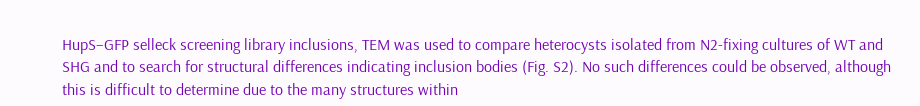HupS–GFP selleck screening library inclusions, TEM was used to compare heterocysts isolated from N2-fixing cultures of WT and SHG and to search for structural differences indicating inclusion bodies (Fig. S2). No such differences could be observed, although this is difficult to determine due to the many structures within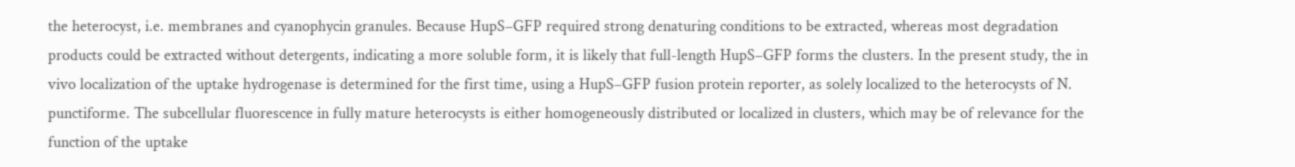the heterocyst, i.e. membranes and cyanophycin granules. Because HupS–GFP required strong denaturing conditions to be extracted, whereas most degradation products could be extracted without detergents, indicating a more soluble form, it is likely that full-length HupS–GFP forms the clusters. In the present study, the in vivo localization of the uptake hydrogenase is determined for the first time, using a HupS–GFP fusion protein reporter, as solely localized to the heterocysts of N. punctiforme. The subcellular fluorescence in fully mature heterocysts is either homogeneously distributed or localized in clusters, which may be of relevance for the function of the uptake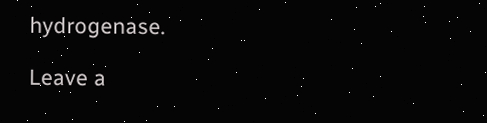hydrogenase.

Leave a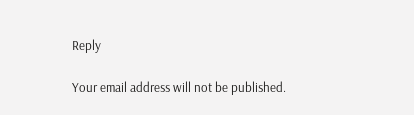Reply

Your email address will not be published.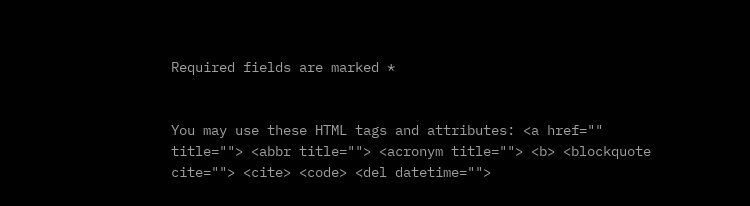Required fields are marked *


You may use these HTML tags and attributes: <a href="" title=""> <abbr title=""> <acronym title=""> <b> <blockquote cite=""> <cite> <code> <del datetime="">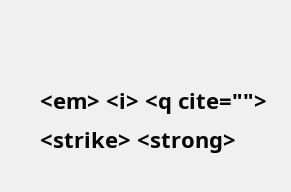<em> <i> <q cite=""> <strike> <strong>